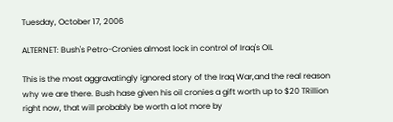Tuesday, October 17, 2006

ALTERNET: Bush's Petro-Cronies almost lock in control of Iraq's OIL

This is the most aggravatingly ignored story of the Iraq War,and the real reason why we are there. Bush hase given his oil cronies a gift worth up to $20 TRillion right now, that will probably be worth a lot more by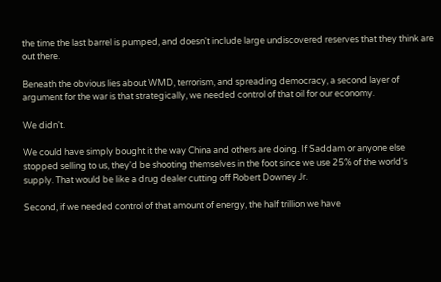the time the last barrel is pumped, and doesn't include large undiscovered reserves that they think are out there.

Beneath the obvious lies about WMD, terrorism, and spreading democracy, a second layer of argument for the war is that strategically, we needed control of that oil for our economy.

We didn't.

We could have simply bought it the way China and others are doing. If Saddam or anyone else stopped selling to us, they'd be shooting themselves in the foot since we use 25% of the world's supply. That would be like a drug dealer cutting off Robert Downey Jr.

Second, if we needed control of that amount of energy, the half trillion we have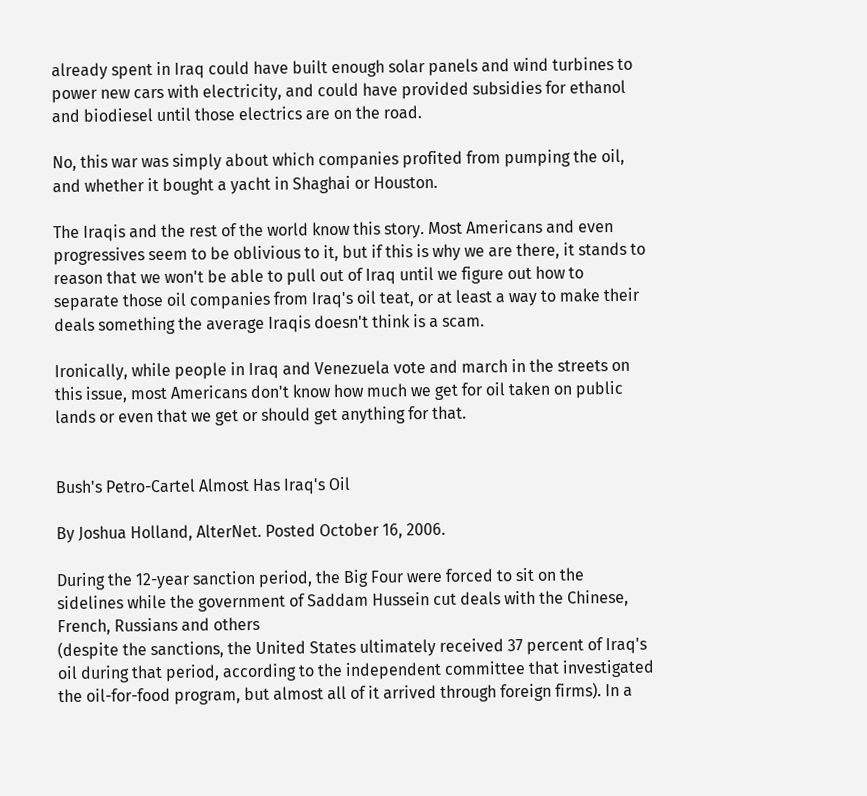already spent in Iraq could have built enough solar panels and wind turbines to power new cars with electricity, and could have provided subsidies for ethanol and biodiesel until those electrics are on the road.

No, this war was simply about which companies profited from pumping the oil, and whether it bought a yacht in Shaghai or Houston.

The Iraqis and the rest of the world know this story. Most Americans and even progressives seem to be oblivious to it, but if this is why we are there, it stands to reason that we won't be able to pull out of Iraq until we figure out how to separate those oil companies from Iraq's oil teat, or at least a way to make their deals something the average Iraqis doesn't think is a scam.

Ironically, while people in Iraq and Venezuela vote and march in the streets on this issue, most Americans don't know how much we get for oil taken on public lands or even that we get or should get anything for that.


Bush's Petro-Cartel Almost Has Iraq's Oil

By Joshua Holland, AlterNet. Posted October 16, 2006.

During the 12-year sanction period, the Big Four were forced to sit on the sidelines while the government of Saddam Hussein cut deals with the Chinese, French, Russians and others
(despite the sanctions, the United States ultimately received 37 percent of Iraq's oil during that period, according to the independent committee that investigated the oil-for-food program, but almost all of it arrived through foreign firms). In a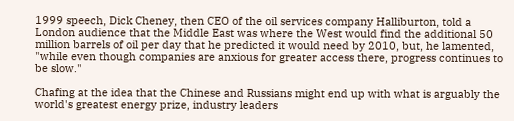1999 speech, Dick Cheney, then CEO of the oil services company Halliburton, told a London audience that the Middle East was where the West would find the additional 50 million barrels of oil per day that he predicted it would need by 2010, but, he lamented, "while even though companies are anxious for greater access there, progress continues to be slow."

Chafing at the idea that the Chinese and Russians might end up with what is arguably the world's greatest energy prize, industry leaders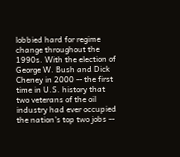lobbied hard for regime change throughout the 1990s. With the election of George W. Bush and Dick Cheney in 2000 -- the first time in U.S. history that two veterans of the oil industry had ever occupied the nation's top two jobs --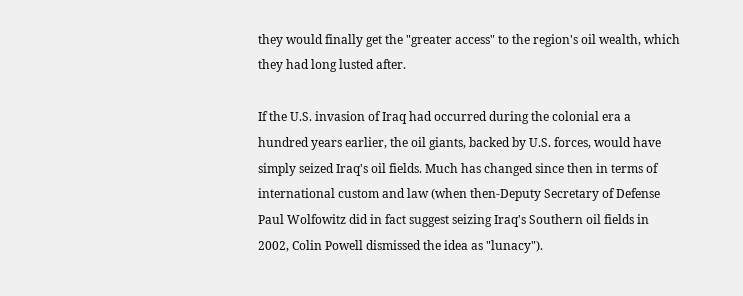they would finally get the "greater access" to the region's oil wealth, which they had long lusted after.

If the U.S. invasion of Iraq had occurred during the colonial era a hundred years earlier, the oil giants, backed by U.S. forces, would have simply seized Iraq's oil fields. Much has changed since then in terms of international custom and law (when then-Deputy Secretary of Defense Paul Wolfowitz did in fact suggest seizing Iraq's Southern oil fields in 2002, Colin Powell dismissed the idea as "lunacy").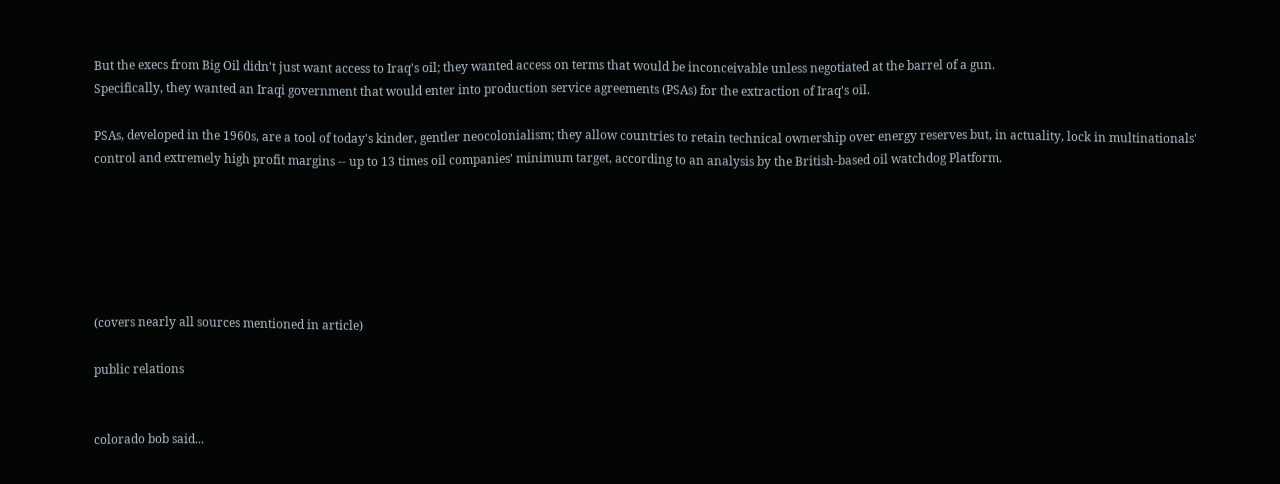But the execs from Big Oil didn't just want access to Iraq's oil; they wanted access on terms that would be inconceivable unless negotiated at the barrel of a gun.
Specifically, they wanted an Iraqi government that would enter into production service agreements (PSAs) for the extraction of Iraq's oil.

PSAs, developed in the 1960s, are a tool of today's kinder, gentler neocolonialism; they allow countries to retain technical ownership over energy reserves but, in actuality, lock in multinationals' control and extremely high profit margins -- up to 13 times oil companies' minimum target, according to an analysis by the British-based oil watchdog Platform.






(covers nearly all sources mentioned in article)

public relations


colorado bob said...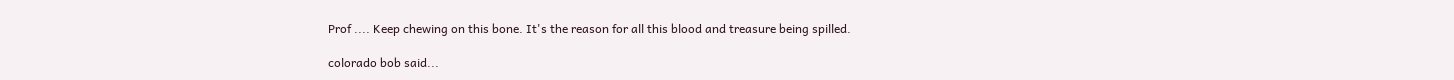Prof .... Keep chewing on this bone. It's the reason for all this blood and treasure being spilled.

colorado bob said...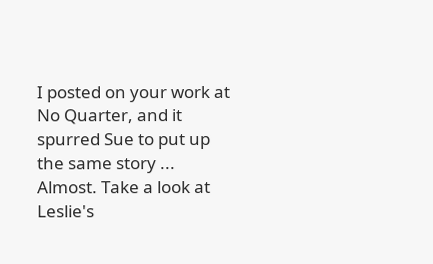I posted on your work at No Quarter, and it spurred Sue to put up the same story ... Almost. Take a look at Leslie's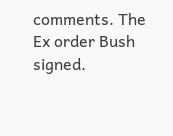comments. The Ex order Bush signed.